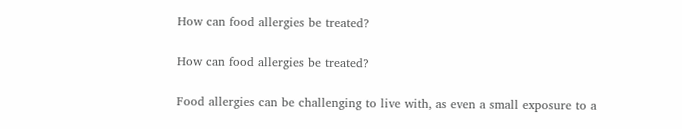How can food allergies be treated?

How can food allergies be treated?

Food allergies can be challenging to live with, as even a small exposure to a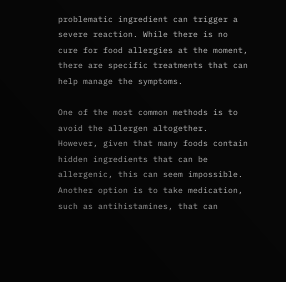problematic ingredient can trigger a severe reaction. While there is no cure for food allergies at the moment, there are specific treatments that can help manage the symptoms.

One of the most common methods is to avoid the allergen altogether. However, given that many foods contain hidden ingredients that can be allergenic, this can seem impossible. Another option is to take medication, such as antihistamines, that can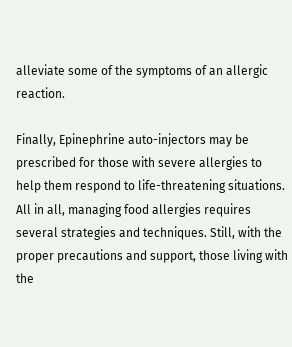alleviate some of the symptoms of an allergic reaction.

Finally, Epinephrine auto-injectors may be prescribed for those with severe allergies to help them respond to life-threatening situations. All in all, managing food allergies requires several strategies and techniques. Still, with the proper precautions and support, those living with the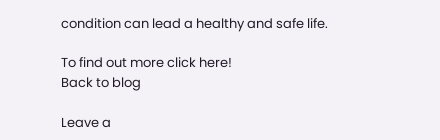condition can lead a healthy and safe life.

To find out more click here!
Back to blog

Leave a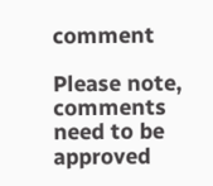comment

Please note, comments need to be approved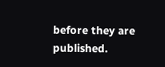before they are published.